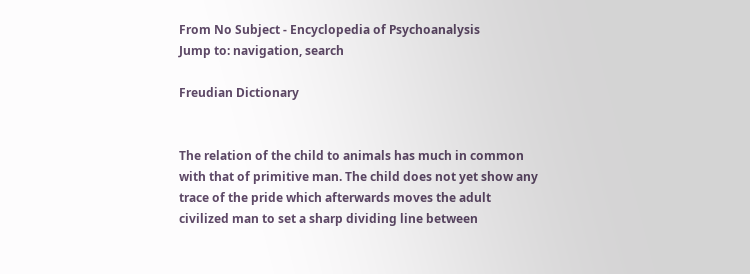From No Subject - Encyclopedia of Psychoanalysis
Jump to: navigation, search

Freudian Dictionary


The relation of the child to animals has much in common with that of primitive man. The child does not yet show any trace of the pride which afterwards moves the adult civilized man to set a sharp dividing line between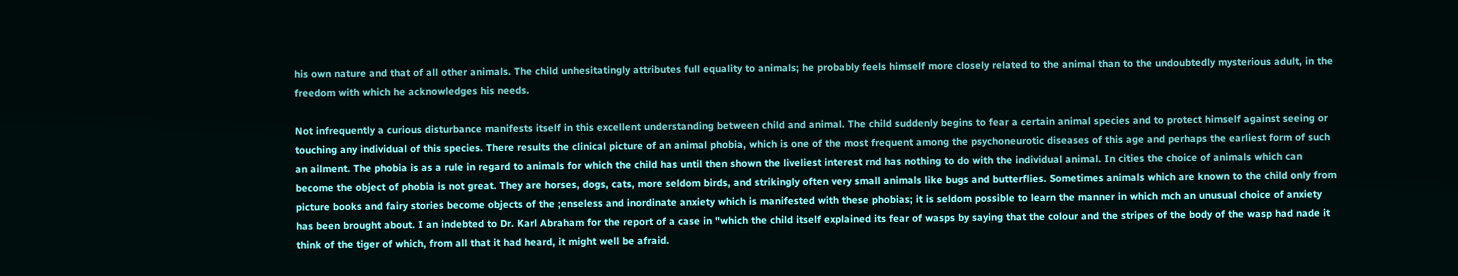his own nature and that of all other animals. The child unhesitatingly attributes full equality to animals; he probably feels himself more closely related to the animal than to the undoubtedly mysterious adult, in the freedom with which he acknowledges his needs.

Not infrequently a curious disturbance manifests itself in this excellent understanding between child and animal. The child suddenly begins to fear a certain animal species and to protect himself against seeing or touching any individual of this species. There results the clinical picture of an animal phobia, which is one of the most frequent among the psychoneurotic diseases of this age and perhaps the earliest form of such an ailment. The phobia is as a rule in regard to animals for which the child has until then shown the liveliest interest rnd has nothing to do with the individual animal. In cities the choice of animals which can become the object of phobia is not great. They are horses, dogs, cats, more seldom birds, and strikingly often very small animals like bugs and butterflies. Sometimes animals which are known to the child only from picture books and fairy stories become objects of the ;enseless and inordinate anxiety which is manifested with these phobias; it is seldom possible to learn the manner in which mch an unusual choice of anxiety has been brought about. I an indebted to Dr. Karl Abraham for the report of a case in "which the child itself explained its fear of wasps by saying that the colour and the stripes of the body of the wasp had nade it think of the tiger of which, from all that it had heard, it might well be afraid.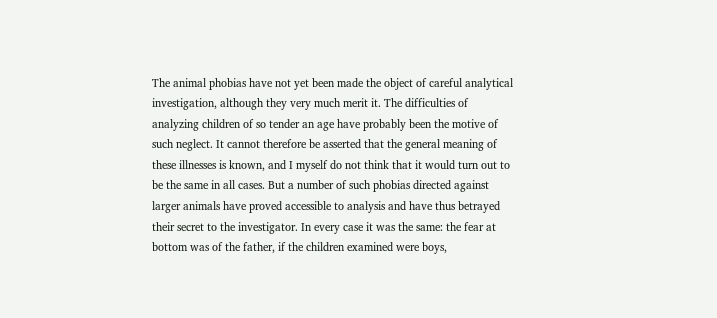The animal phobias have not yet been made the object of careful analytical investigation, although they very much merit it. The difficulties of analyzing children of so tender an age have probably been the motive of such neglect. It cannot therefore be asserted that the general meaning of these illnesses is known, and I myself do not think that it would turn out to be the same in all cases. But a number of such phobias directed against larger animals have proved accessible to analysis and have thus betrayed their secret to the investigator. In every case it was the same: the fear at bottom was of the father, if the children examined were boys,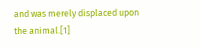and was merely displaced upon the animal.[1]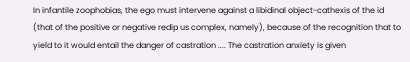In infantile zoophobias, the ego must intervene against a libidinal object-cathexis of the id (that of the positive or negative redip us complex, namely), because of the recognition that to yield to it would entail the danger of castration .... The castration anxiety is given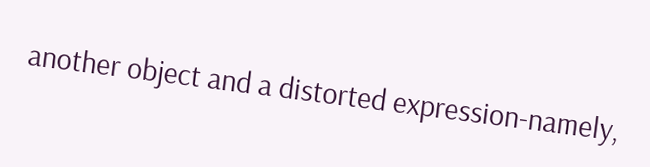another object and a distorted expression-namely,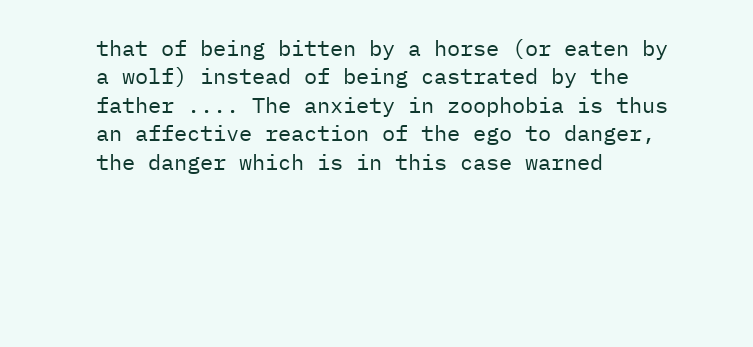that of being bitten by a horse (or eaten by a wolf) instead of being castrated by the father .... The anxiety in zoophobia is thus an affective reaction of the ego to danger, the danger which is in this case warned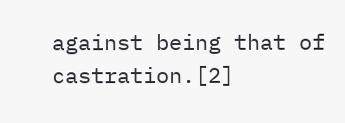against being that of castration.[2]